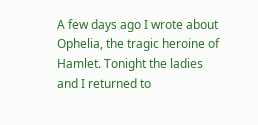A few days ago I wrote about Ophelia, the tragic heroine of Hamlet. Tonight the ladies and I returned to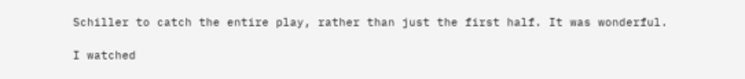Schiller to catch the entire play, rather than just the first half. It was wonderful.

I watched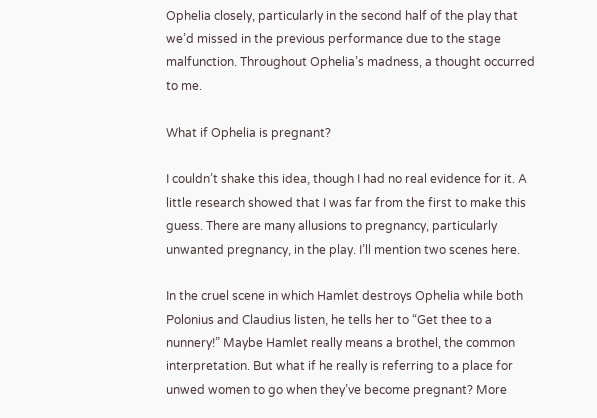Ophelia closely, particularly in the second half of the play that we’d missed in the previous performance due to the stage malfunction. Throughout Ophelia’s madness, a thought occurred to me.

What if Ophelia is pregnant?

I couldn’t shake this idea, though I had no real evidence for it. A little research showed that I was far from the first to make this guess. There are many allusions to pregnancy, particularly unwanted pregnancy, in the play. I’ll mention two scenes here.

In the cruel scene in which Hamlet destroys Ophelia while both Polonius and Claudius listen, he tells her to “Get thee to a nunnery!” Maybe Hamlet really means a brothel, the common interpretation. But what if he really is referring to a place for unwed women to go when they’ve become pregnant? More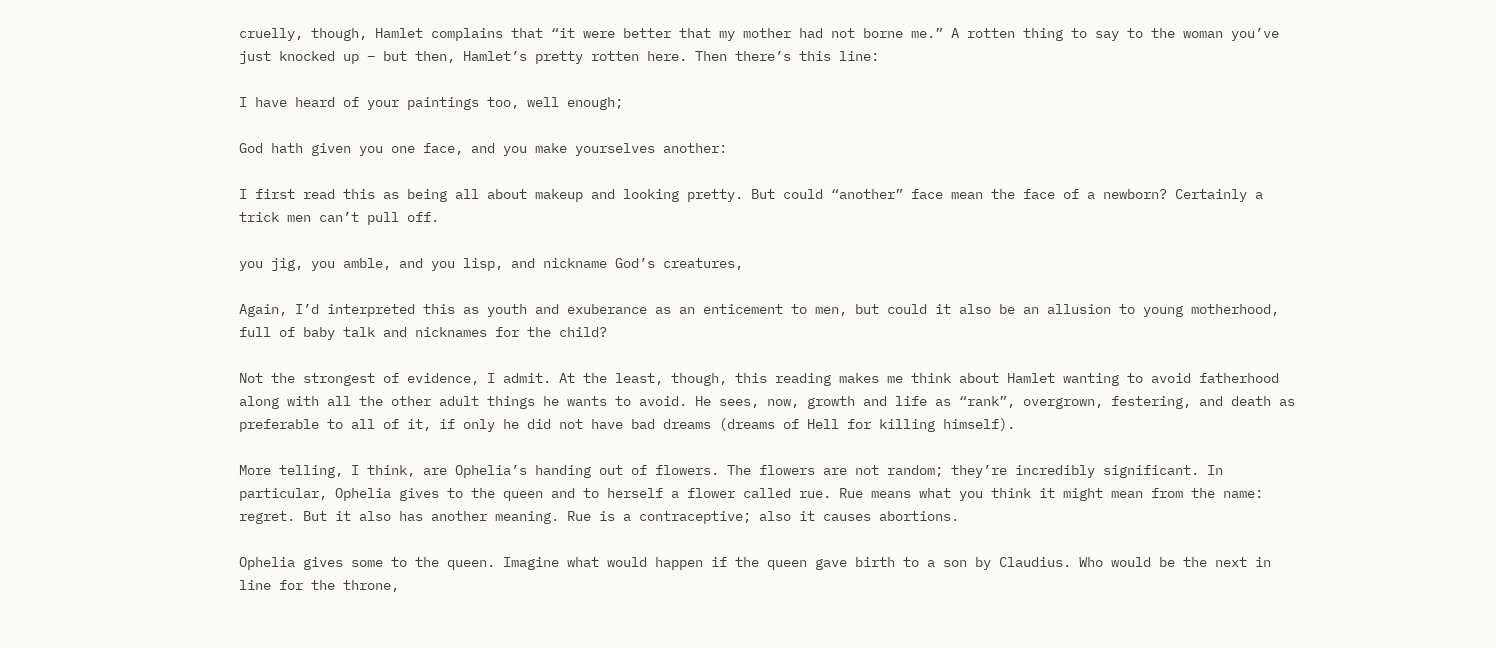cruelly, though, Hamlet complains that “it were better that my mother had not borne me.” A rotten thing to say to the woman you’ve just knocked up – but then, Hamlet’s pretty rotten here. Then there’s this line:

I have heard of your paintings too, well enough;

God hath given you one face, and you make yourselves another:

I first read this as being all about makeup and looking pretty. But could “another” face mean the face of a newborn? Certainly a trick men can’t pull off.

you jig, you amble, and you lisp, and nickname God’s creatures,

Again, I’d interpreted this as youth and exuberance as an enticement to men, but could it also be an allusion to young motherhood, full of baby talk and nicknames for the child?

Not the strongest of evidence, I admit. At the least, though, this reading makes me think about Hamlet wanting to avoid fatherhood along with all the other adult things he wants to avoid. He sees, now, growth and life as “rank”, overgrown, festering, and death as preferable to all of it, if only he did not have bad dreams (dreams of Hell for killing himself).

More telling, I think, are Ophelia’s handing out of flowers. The flowers are not random; they’re incredibly significant. In particular, Ophelia gives to the queen and to herself a flower called rue. Rue means what you think it might mean from the name: regret. But it also has another meaning. Rue is a contraceptive; also it causes abortions.

Ophelia gives some to the queen. Imagine what would happen if the queen gave birth to a son by Claudius. Who would be the next in line for the throne,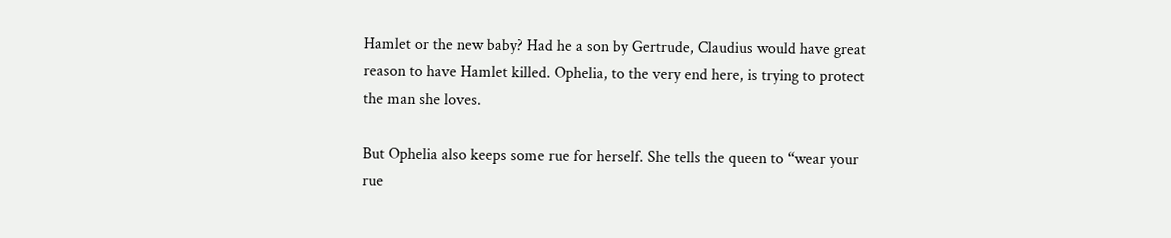Hamlet or the new baby? Had he a son by Gertrude, Claudius would have great reason to have Hamlet killed. Ophelia, to the very end here, is trying to protect the man she loves.

But Ophelia also keeps some rue for herself. She tells the queen to “wear your rue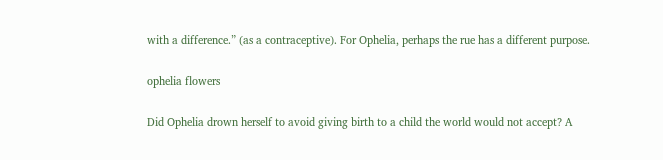with a difference.” (as a contraceptive). For Ophelia, perhaps the rue has a different purpose.

ophelia flowers

Did Ophelia drown herself to avoid giving birth to a child the world would not accept? A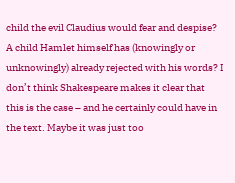child the evil Claudius would fear and despise? A child Hamlet himself has (knowingly or unknowingly) already rejected with his words? I don’t think Shakespeare makes it clear that this is the case – and he certainly could have in the text. Maybe it was just too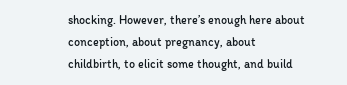shocking. However, there’s enough here about conception, about pregnancy, about childbirth, to elicit some thought, and build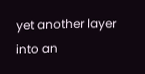yet another layer into an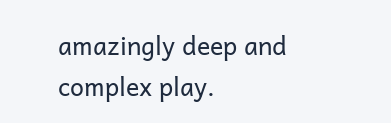amazingly deep and complex play.